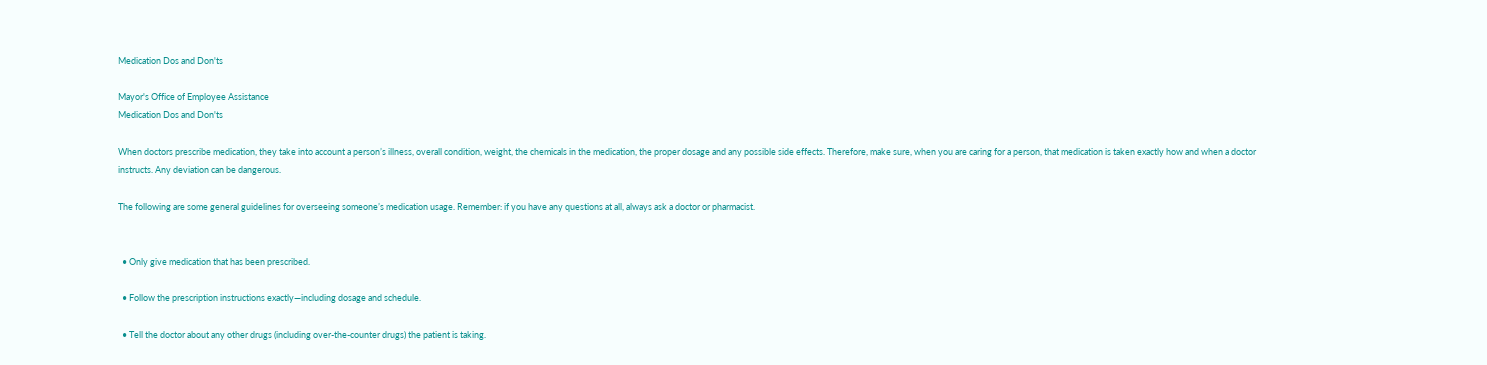Medication Dos and Don'ts

Mayor's Office of Employee Assistance
Medication Dos and Don'ts

When doctors prescribe medication, they take into account a person’s illness, overall condition, weight, the chemicals in the medication, the proper dosage and any possible side effects. Therefore, make sure, when you are caring for a person, that medication is taken exactly how and when a doctor instructs. Any deviation can be dangerous.

The following are some general guidelines for overseeing someone’s medication usage. Remember: if you have any questions at all, always ask a doctor or pharmacist.


  • Only give medication that has been prescribed.

  • Follow the prescription instructions exactly—including dosage and schedule.

  • Tell the doctor about any other drugs (including over-the-counter drugs) the patient is taking.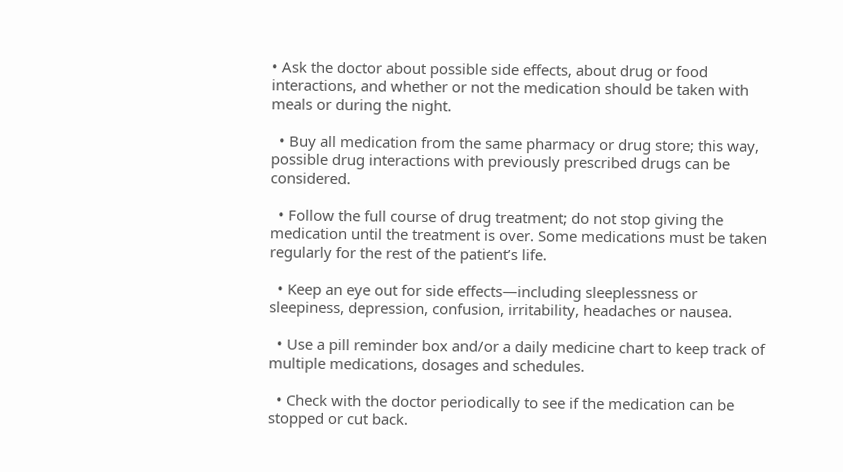• Ask the doctor about possible side effects, about drug or food interactions, and whether or not the medication should be taken with meals or during the night.

  • Buy all medication from the same pharmacy or drug store; this way, possible drug interactions with previously prescribed drugs can be considered.

  • Follow the full course of drug treatment; do not stop giving the medication until the treatment is over. Some medications must be taken regularly for the rest of the patient’s life.

  • Keep an eye out for side effects—including sleeplessness or sleepiness, depression, confusion, irritability, headaches or nausea.

  • Use a pill reminder box and/or a daily medicine chart to keep track of multiple medications, dosages and schedules.

  • Check with the doctor periodically to see if the medication can be stopped or cut back.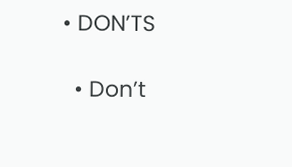• DON’TS

  • Don’t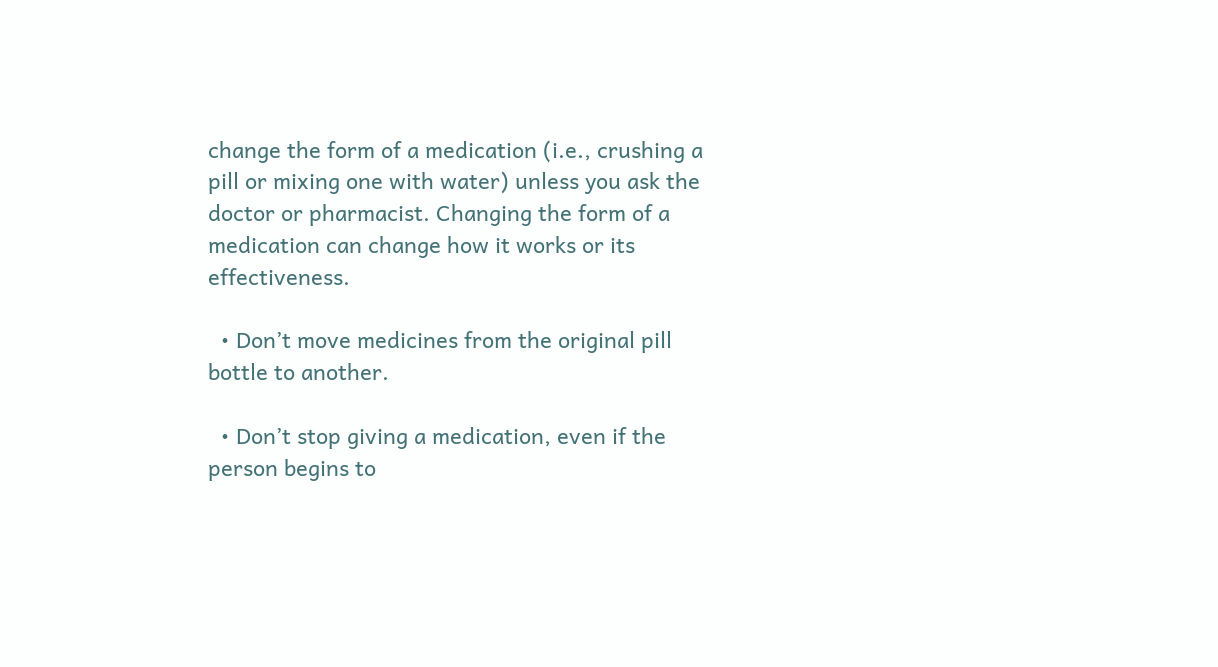change the form of a medication (i.e., crushing a pill or mixing one with water) unless you ask the doctor or pharmacist. Changing the form of a medication can change how it works or its effectiveness.

  • Don’t move medicines from the original pill bottle to another.

  • Don’t stop giving a medication, even if the person begins to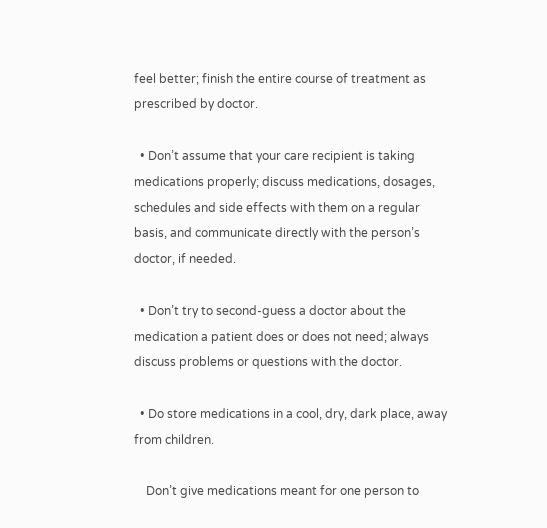feel better; finish the entire course of treatment as prescribed by doctor.

  • Don’t assume that your care recipient is taking medications properly; discuss medications, dosages, schedules and side effects with them on a regular basis, and communicate directly with the person’s doctor, if needed.

  • Don’t try to second-guess a doctor about the medication a patient does or does not need; always discuss problems or questions with the doctor.

  • Do store medications in a cool, dry, dark place, away from children.

    Don’t give medications meant for one person to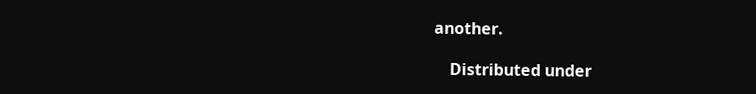another.

    Distributed under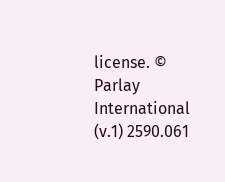license. © Parlay International (v.1) 2590.061